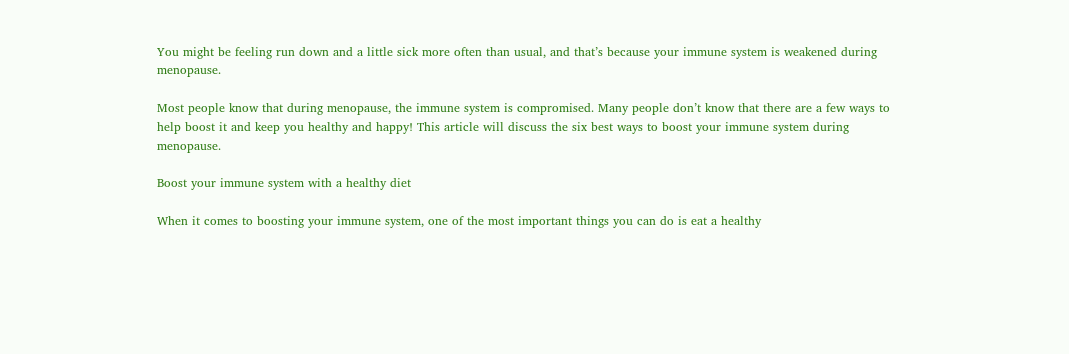You might be feeling run down and a little sick more often than usual, and that’s because your immune system is weakened during menopause.

Most people know that during menopause, the immune system is compromised. Many people don’t know that there are a few ways to help boost it and keep you healthy and happy! This article will discuss the six best ways to boost your immune system during menopause.

Boost your immune system with a healthy diet

When it comes to boosting your immune system, one of the most important things you can do is eat a healthy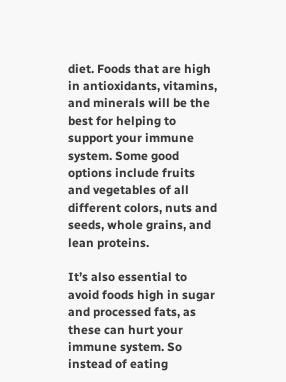diet. Foods that are high in antioxidants, vitamins, and minerals will be the best for helping to support your immune system. Some good options include fruits and vegetables of all different colors, nuts and seeds, whole grains, and lean proteins.

It’s also essential to avoid foods high in sugar and processed fats, as these can hurt your immune system. So instead of eating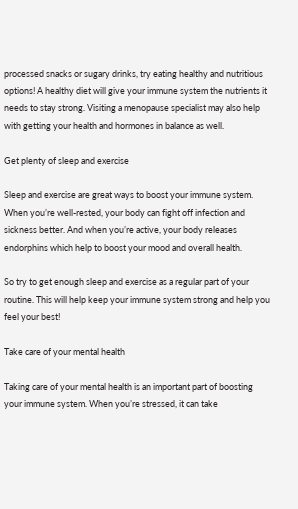processed snacks or sugary drinks, try eating healthy and nutritious options! A healthy diet will give your immune system the nutrients it needs to stay strong. Visiting a menopause specialist may also help with getting your health and hormones in balance as well.

Get plenty of sleep and exercise

Sleep and exercise are great ways to boost your immune system. When you’re well-rested, your body can fight off infection and sickness better. And when you’re active, your body releases endorphins which help to boost your mood and overall health.

So try to get enough sleep and exercise as a regular part of your routine. This will help keep your immune system strong and help you feel your best!

Take care of your mental health

Taking care of your mental health is an important part of boosting your immune system. When you’re stressed, it can take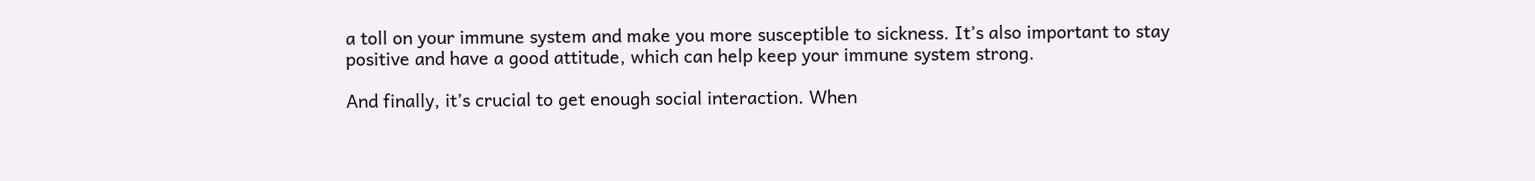a toll on your immune system and make you more susceptible to sickness. It’s also important to stay positive and have a good attitude, which can help keep your immune system strong.

And finally, it’s crucial to get enough social interaction. When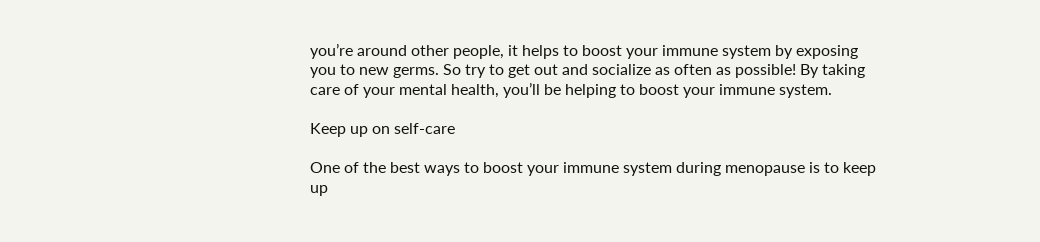you’re around other people, it helps to boost your immune system by exposing you to new germs. So try to get out and socialize as often as possible! By taking care of your mental health, you’ll be helping to boost your immune system.

Keep up on self-care

One of the best ways to boost your immune system during menopause is to keep up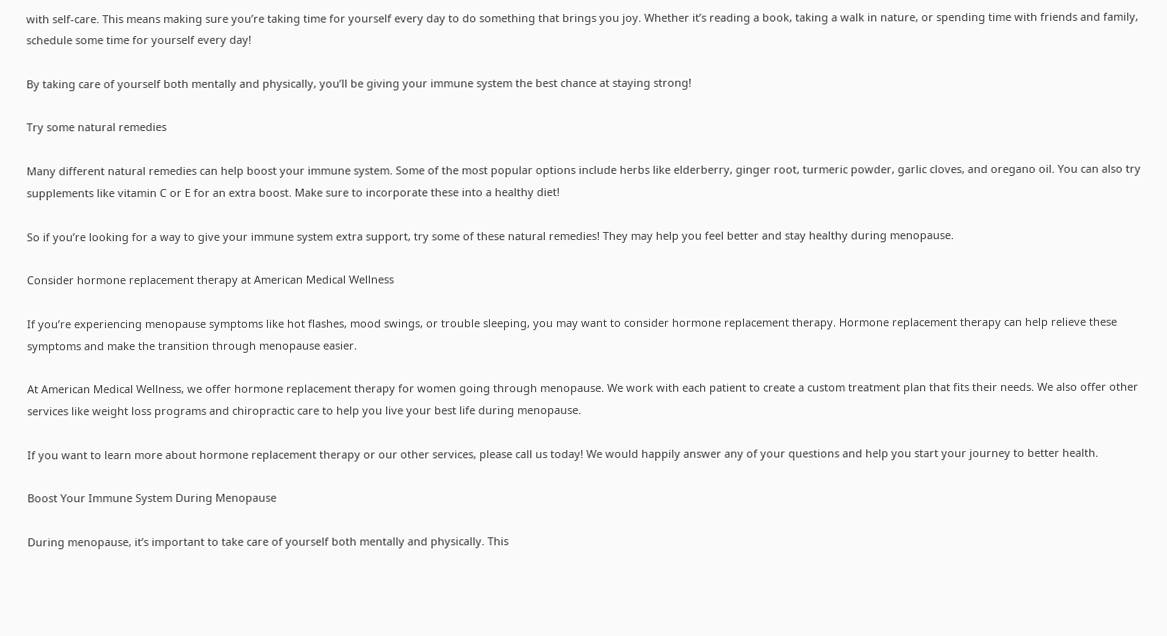with self-care. This means making sure you’re taking time for yourself every day to do something that brings you joy. Whether it’s reading a book, taking a walk in nature, or spending time with friends and family, schedule some time for yourself every day!

By taking care of yourself both mentally and physically, you’ll be giving your immune system the best chance at staying strong!

Try some natural remedies

Many different natural remedies can help boost your immune system. Some of the most popular options include herbs like elderberry, ginger root, turmeric powder, garlic cloves, and oregano oil. You can also try supplements like vitamin C or E for an extra boost. Make sure to incorporate these into a healthy diet!

So if you’re looking for a way to give your immune system extra support, try some of these natural remedies! They may help you feel better and stay healthy during menopause.

Consider hormone replacement therapy at American Medical Wellness

If you’re experiencing menopause symptoms like hot flashes, mood swings, or trouble sleeping, you may want to consider hormone replacement therapy. Hormone replacement therapy can help relieve these symptoms and make the transition through menopause easier.

At American Medical Wellness, we offer hormone replacement therapy for women going through menopause. We work with each patient to create a custom treatment plan that fits their needs. We also offer other services like weight loss programs and chiropractic care to help you live your best life during menopause.

If you want to learn more about hormone replacement therapy or our other services, please call us today! We would happily answer any of your questions and help you start your journey to better health.

Boost Your Immune System During Menopause

During menopause, it’s important to take care of yourself both mentally and physically. This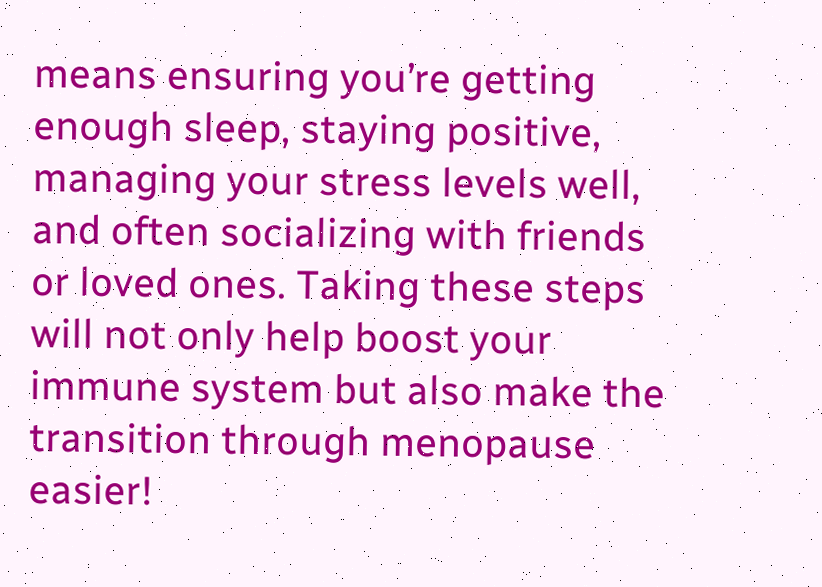means ensuring you’re getting enough sleep, staying positive, managing your stress levels well, and often socializing with friends or loved ones. Taking these steps will not only help boost your immune system but also make the transition through menopause easier!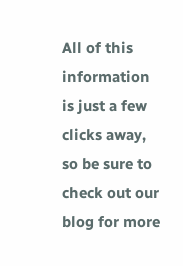All of this information is just a few clicks away, so be sure to check out our blog for more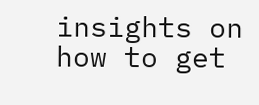insights on how to get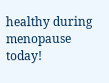healthy during menopause today!